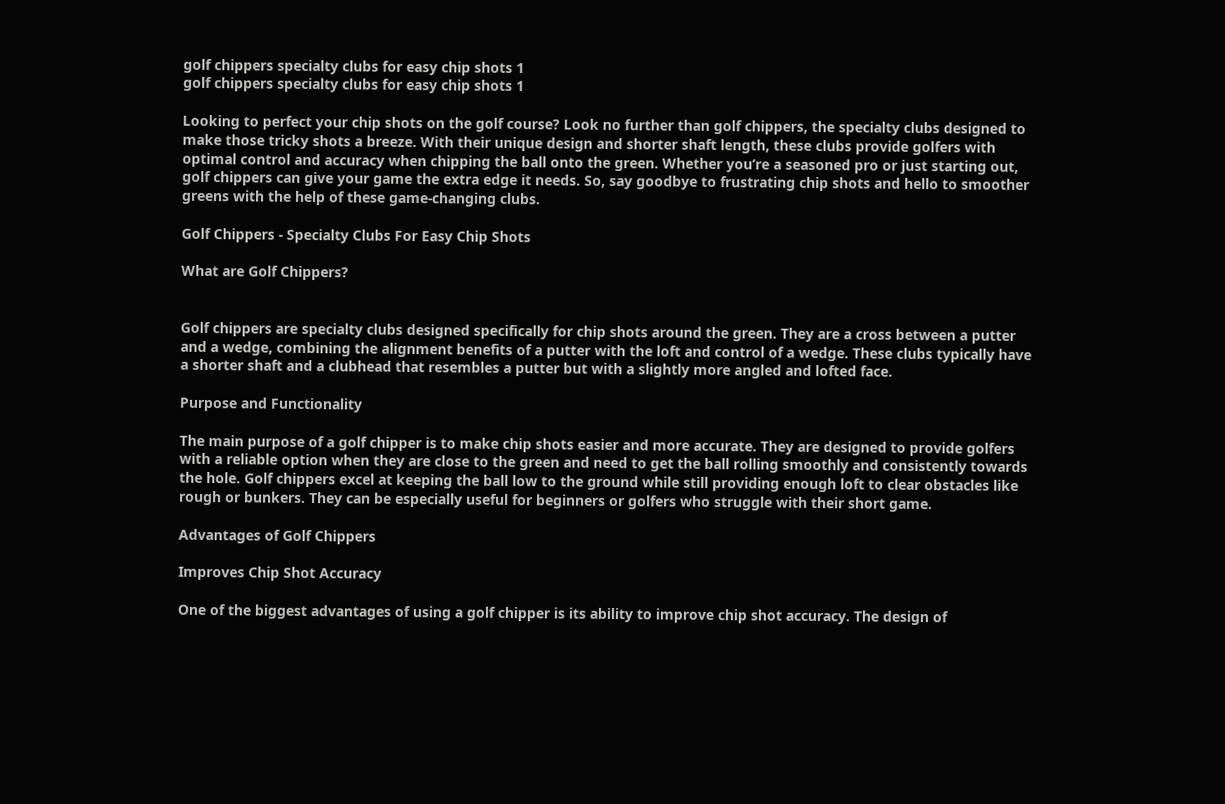golf chippers specialty clubs for easy chip shots 1
golf chippers specialty clubs for easy chip shots 1

Looking to perfect your chip shots on the golf course? Look no further than golf chippers, the specialty clubs designed to make those tricky shots a breeze. With their unique design and shorter shaft length, these clubs provide golfers with optimal control and accuracy when chipping the ball onto the green. Whether you’re a seasoned pro or just starting out, golf chippers can give your game the extra edge it needs. So, say goodbye to frustrating chip shots and hello to smoother greens with the help of these game-changing clubs.

Golf Chippers - Specialty Clubs For Easy Chip Shots

What are Golf Chippers?


Golf chippers are specialty clubs designed specifically for chip shots around the green. They are a cross between a putter and a wedge, combining the alignment benefits of a putter with the loft and control of a wedge. These clubs typically have a shorter shaft and a clubhead that resembles a putter but with a slightly more angled and lofted face.

Purpose and Functionality

The main purpose of a golf chipper is to make chip shots easier and more accurate. They are designed to provide golfers with a reliable option when they are close to the green and need to get the ball rolling smoothly and consistently towards the hole. Golf chippers excel at keeping the ball low to the ground while still providing enough loft to clear obstacles like rough or bunkers. They can be especially useful for beginners or golfers who struggle with their short game.

Advantages of Golf Chippers

Improves Chip Shot Accuracy

One of the biggest advantages of using a golf chipper is its ability to improve chip shot accuracy. The design of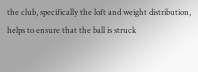the club, specifically the loft and weight distribution, helps to ensure that the ball is struck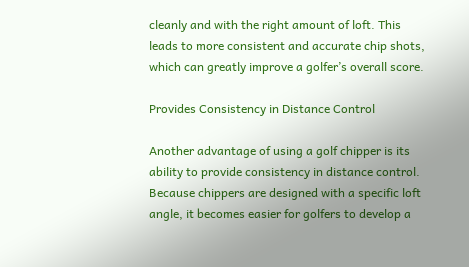cleanly and with the right amount of loft. This leads to more consistent and accurate chip shots, which can greatly improve a golfer’s overall score.

Provides Consistency in Distance Control

Another advantage of using a golf chipper is its ability to provide consistency in distance control. Because chippers are designed with a specific loft angle, it becomes easier for golfers to develop a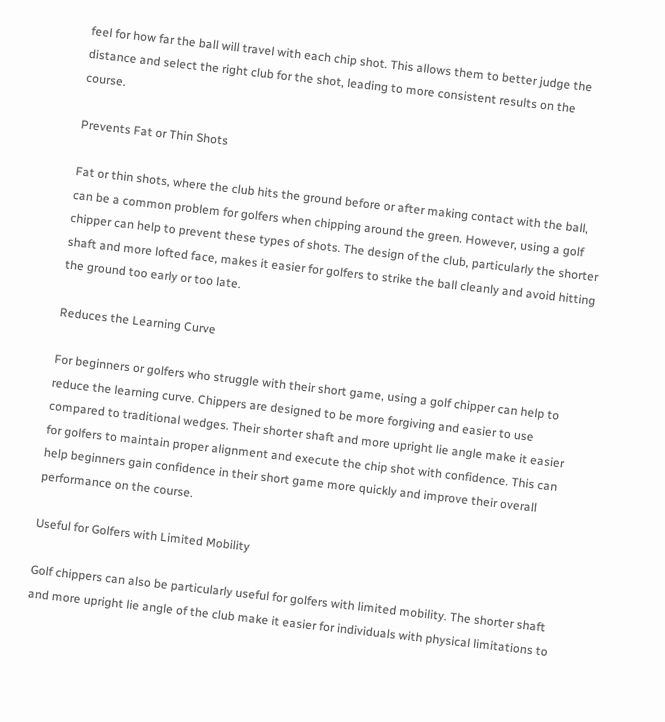feel for how far the ball will travel with each chip shot. This allows them to better judge the distance and select the right club for the shot, leading to more consistent results on the course.

Prevents Fat or Thin Shots

Fat or thin shots, where the club hits the ground before or after making contact with the ball, can be a common problem for golfers when chipping around the green. However, using a golf chipper can help to prevent these types of shots. The design of the club, particularly the shorter shaft and more lofted face, makes it easier for golfers to strike the ball cleanly and avoid hitting the ground too early or too late.

Reduces the Learning Curve

For beginners or golfers who struggle with their short game, using a golf chipper can help to reduce the learning curve. Chippers are designed to be more forgiving and easier to use compared to traditional wedges. Their shorter shaft and more upright lie angle make it easier for golfers to maintain proper alignment and execute the chip shot with confidence. This can help beginners gain confidence in their short game more quickly and improve their overall performance on the course.

Useful for Golfers with Limited Mobility

Golf chippers can also be particularly useful for golfers with limited mobility. The shorter shaft and more upright lie angle of the club make it easier for individuals with physical limitations to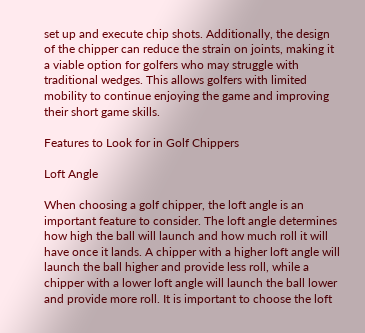set up and execute chip shots. Additionally, the design of the chipper can reduce the strain on joints, making it a viable option for golfers who may struggle with traditional wedges. This allows golfers with limited mobility to continue enjoying the game and improving their short game skills.

Features to Look for in Golf Chippers

Loft Angle

When choosing a golf chipper, the loft angle is an important feature to consider. The loft angle determines how high the ball will launch and how much roll it will have once it lands. A chipper with a higher loft angle will launch the ball higher and provide less roll, while a chipper with a lower loft angle will launch the ball lower and provide more roll. It is important to choose the loft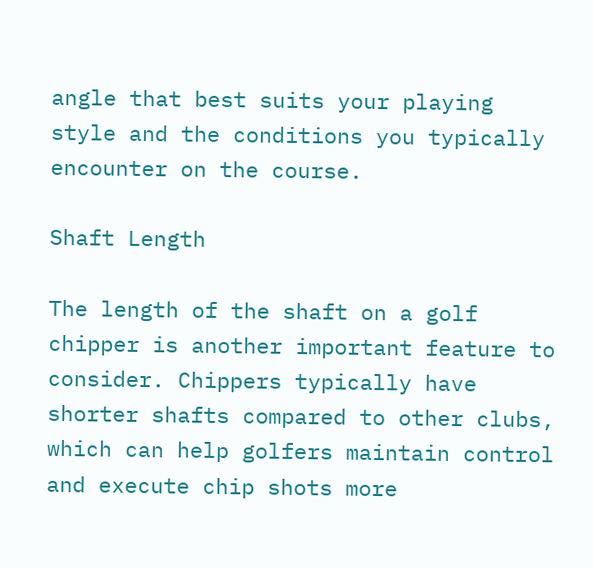angle that best suits your playing style and the conditions you typically encounter on the course.

Shaft Length

The length of the shaft on a golf chipper is another important feature to consider. Chippers typically have shorter shafts compared to other clubs, which can help golfers maintain control and execute chip shots more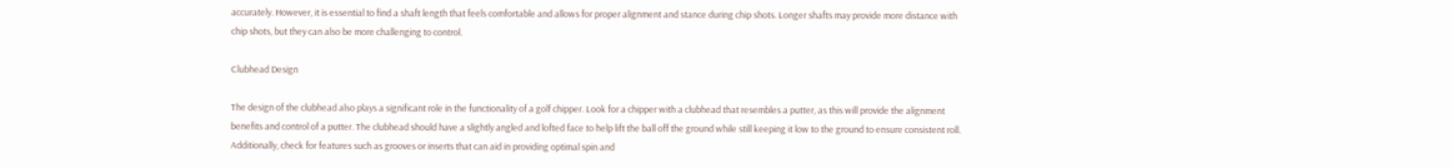accurately. However, it is essential to find a shaft length that feels comfortable and allows for proper alignment and stance during chip shots. Longer shafts may provide more distance with chip shots, but they can also be more challenging to control.

Clubhead Design

The design of the clubhead also plays a significant role in the functionality of a golf chipper. Look for a chipper with a clubhead that resembles a putter, as this will provide the alignment benefits and control of a putter. The clubhead should have a slightly angled and lofted face to help lift the ball off the ground while still keeping it low to the ground to ensure consistent roll. Additionally, check for features such as grooves or inserts that can aid in providing optimal spin and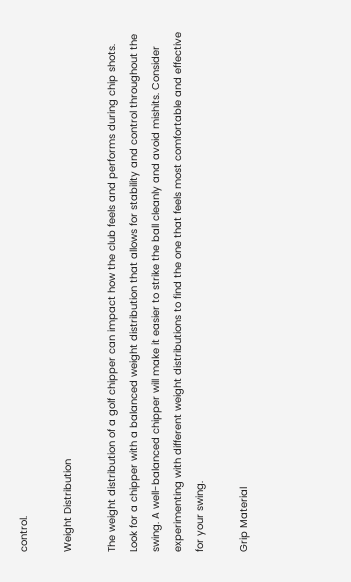control.

Weight Distribution

The weight distribution of a golf chipper can impact how the club feels and performs during chip shots. Look for a chipper with a balanced weight distribution that allows for stability and control throughout the swing. A well-balanced chipper will make it easier to strike the ball cleanly and avoid mishits. Consider experimenting with different weight distributions to find the one that feels most comfortable and effective for your swing.

Grip Material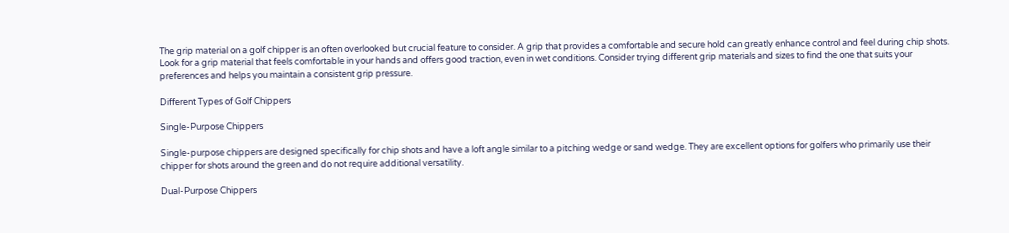The grip material on a golf chipper is an often overlooked but crucial feature to consider. A grip that provides a comfortable and secure hold can greatly enhance control and feel during chip shots. Look for a grip material that feels comfortable in your hands and offers good traction, even in wet conditions. Consider trying different grip materials and sizes to find the one that suits your preferences and helps you maintain a consistent grip pressure.

Different Types of Golf Chippers

Single-Purpose Chippers

Single-purpose chippers are designed specifically for chip shots and have a loft angle similar to a pitching wedge or sand wedge. They are excellent options for golfers who primarily use their chipper for shots around the green and do not require additional versatility.

Dual-Purpose Chippers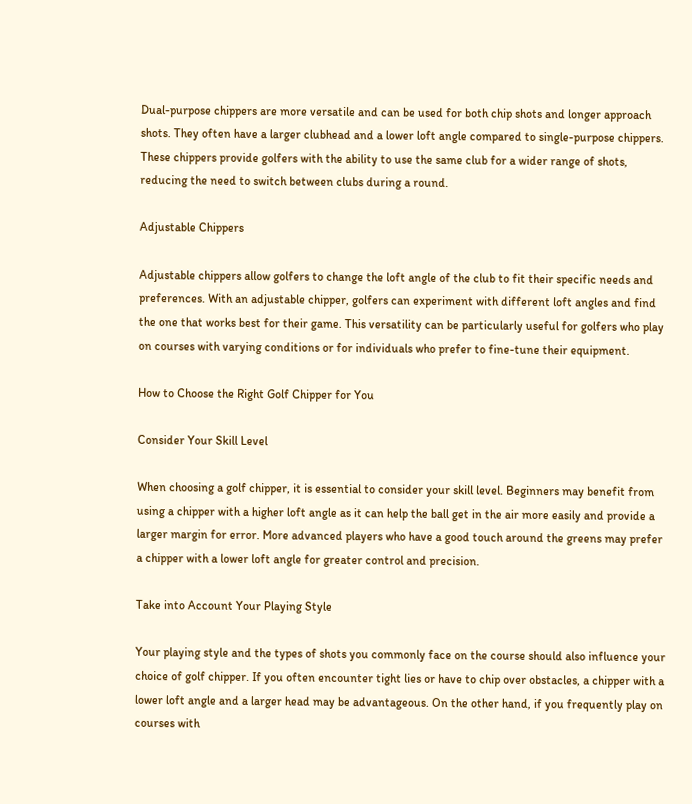Dual-purpose chippers are more versatile and can be used for both chip shots and longer approach shots. They often have a larger clubhead and a lower loft angle compared to single-purpose chippers. These chippers provide golfers with the ability to use the same club for a wider range of shots, reducing the need to switch between clubs during a round.

Adjustable Chippers

Adjustable chippers allow golfers to change the loft angle of the club to fit their specific needs and preferences. With an adjustable chipper, golfers can experiment with different loft angles and find the one that works best for their game. This versatility can be particularly useful for golfers who play on courses with varying conditions or for individuals who prefer to fine-tune their equipment.

How to Choose the Right Golf Chipper for You

Consider Your Skill Level

When choosing a golf chipper, it is essential to consider your skill level. Beginners may benefit from using a chipper with a higher loft angle as it can help the ball get in the air more easily and provide a larger margin for error. More advanced players who have a good touch around the greens may prefer a chipper with a lower loft angle for greater control and precision.

Take into Account Your Playing Style

Your playing style and the types of shots you commonly face on the course should also influence your choice of golf chipper. If you often encounter tight lies or have to chip over obstacles, a chipper with a lower loft angle and a larger head may be advantageous. On the other hand, if you frequently play on courses with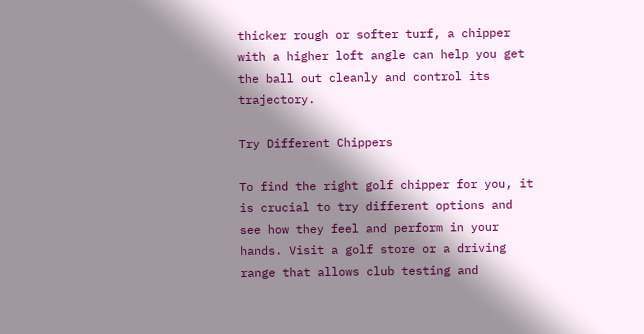thicker rough or softer turf, a chipper with a higher loft angle can help you get the ball out cleanly and control its trajectory.

Try Different Chippers

To find the right golf chipper for you, it is crucial to try different options and see how they feel and perform in your hands. Visit a golf store or a driving range that allows club testing and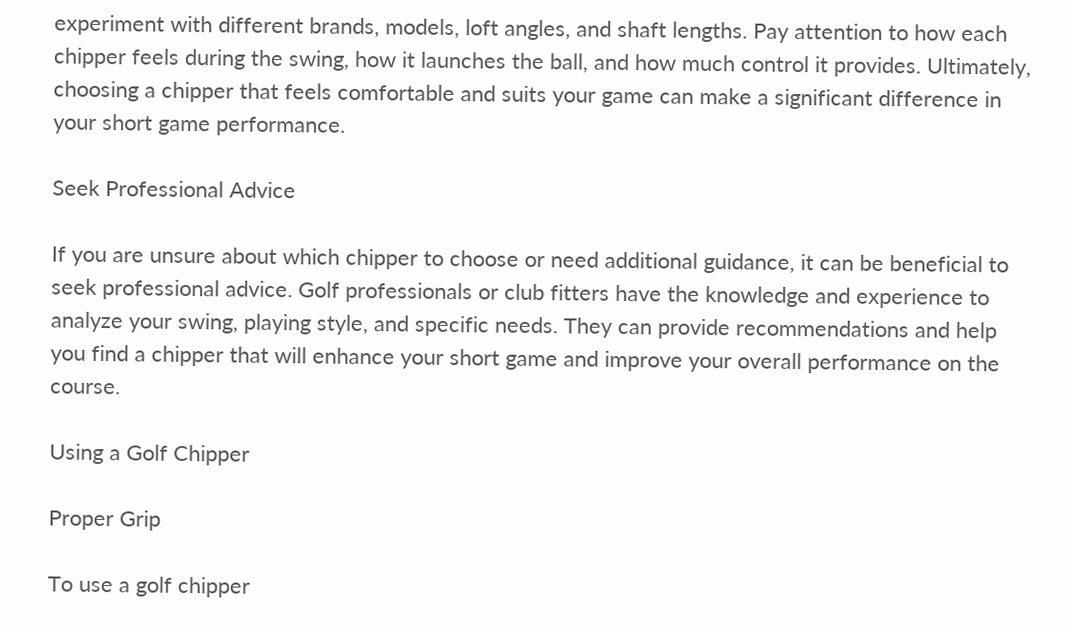experiment with different brands, models, loft angles, and shaft lengths. Pay attention to how each chipper feels during the swing, how it launches the ball, and how much control it provides. Ultimately, choosing a chipper that feels comfortable and suits your game can make a significant difference in your short game performance.

Seek Professional Advice

If you are unsure about which chipper to choose or need additional guidance, it can be beneficial to seek professional advice. Golf professionals or club fitters have the knowledge and experience to analyze your swing, playing style, and specific needs. They can provide recommendations and help you find a chipper that will enhance your short game and improve your overall performance on the course.

Using a Golf Chipper

Proper Grip

To use a golf chipper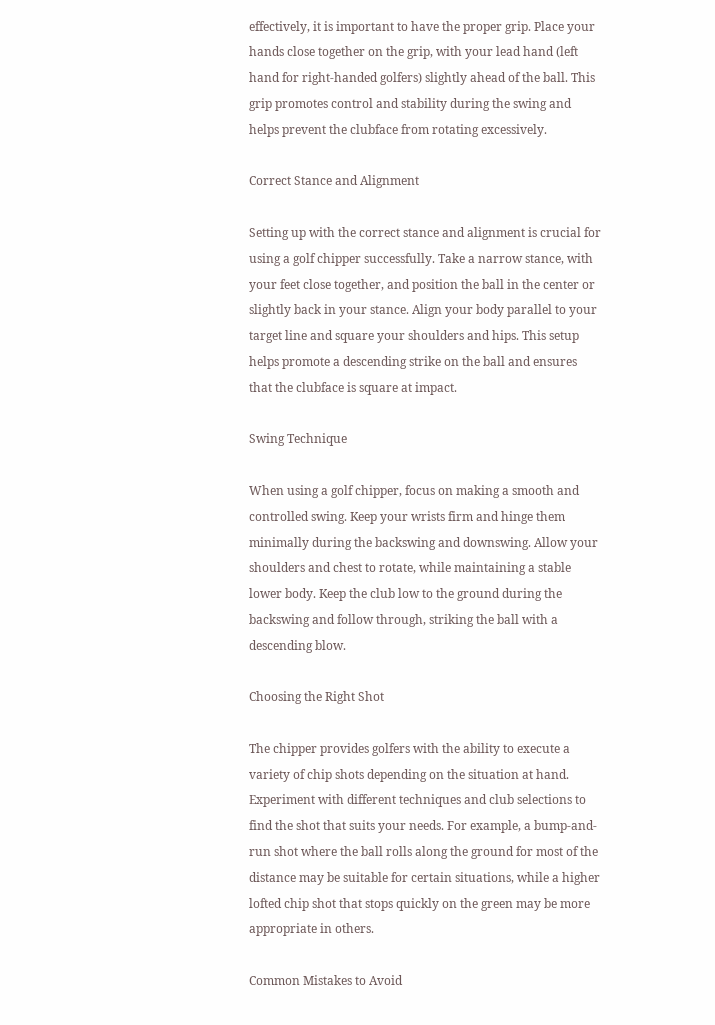effectively, it is important to have the proper grip. Place your hands close together on the grip, with your lead hand (left hand for right-handed golfers) slightly ahead of the ball. This grip promotes control and stability during the swing and helps prevent the clubface from rotating excessively.

Correct Stance and Alignment

Setting up with the correct stance and alignment is crucial for using a golf chipper successfully. Take a narrow stance, with your feet close together, and position the ball in the center or slightly back in your stance. Align your body parallel to your target line and square your shoulders and hips. This setup helps promote a descending strike on the ball and ensures that the clubface is square at impact.

Swing Technique

When using a golf chipper, focus on making a smooth and controlled swing. Keep your wrists firm and hinge them minimally during the backswing and downswing. Allow your shoulders and chest to rotate, while maintaining a stable lower body. Keep the club low to the ground during the backswing and follow through, striking the ball with a descending blow.

Choosing the Right Shot

The chipper provides golfers with the ability to execute a variety of chip shots depending on the situation at hand. Experiment with different techniques and club selections to find the shot that suits your needs. For example, a bump-and-run shot where the ball rolls along the ground for most of the distance may be suitable for certain situations, while a higher lofted chip shot that stops quickly on the green may be more appropriate in others.

Common Mistakes to Avoid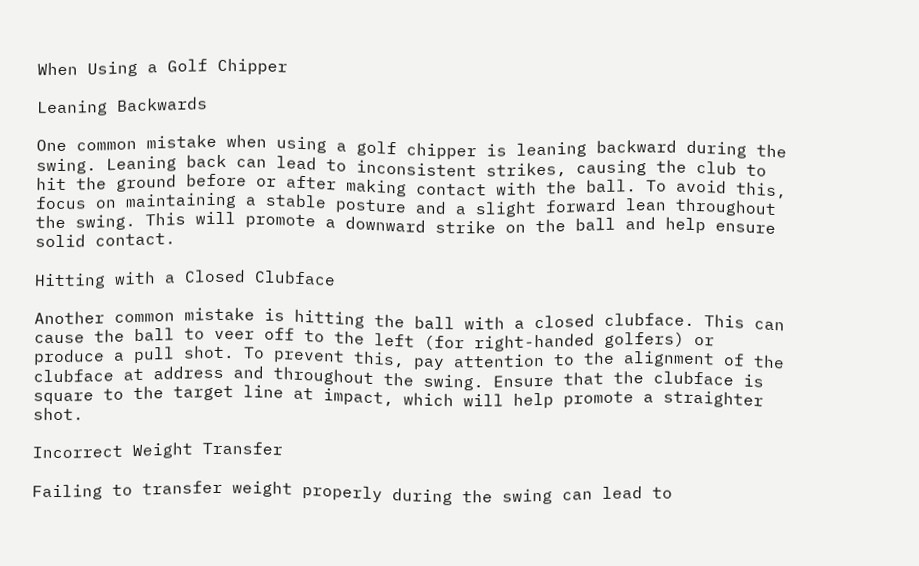When Using a Golf Chipper

Leaning Backwards

One common mistake when using a golf chipper is leaning backward during the swing. Leaning back can lead to inconsistent strikes, causing the club to hit the ground before or after making contact with the ball. To avoid this, focus on maintaining a stable posture and a slight forward lean throughout the swing. This will promote a downward strike on the ball and help ensure solid contact.

Hitting with a Closed Clubface

Another common mistake is hitting the ball with a closed clubface. This can cause the ball to veer off to the left (for right-handed golfers) or produce a pull shot. To prevent this, pay attention to the alignment of the clubface at address and throughout the swing. Ensure that the clubface is square to the target line at impact, which will help promote a straighter shot.

Incorrect Weight Transfer

Failing to transfer weight properly during the swing can lead to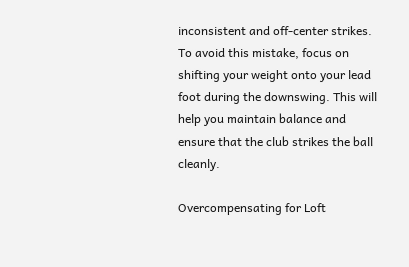inconsistent and off-center strikes. To avoid this mistake, focus on shifting your weight onto your lead foot during the downswing. This will help you maintain balance and ensure that the club strikes the ball cleanly.

Overcompensating for Loft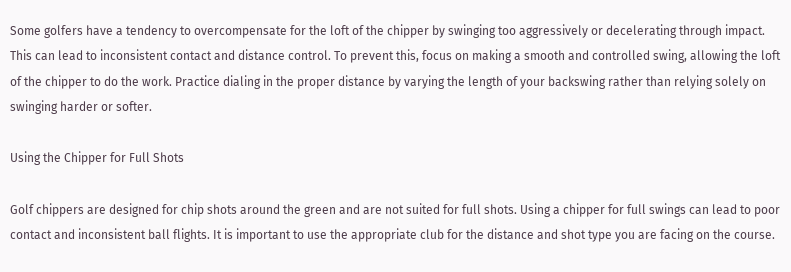Some golfers have a tendency to overcompensate for the loft of the chipper by swinging too aggressively or decelerating through impact. This can lead to inconsistent contact and distance control. To prevent this, focus on making a smooth and controlled swing, allowing the loft of the chipper to do the work. Practice dialing in the proper distance by varying the length of your backswing rather than relying solely on swinging harder or softer.

Using the Chipper for Full Shots

Golf chippers are designed for chip shots around the green and are not suited for full shots. Using a chipper for full swings can lead to poor contact and inconsistent ball flights. It is important to use the appropriate club for the distance and shot type you are facing on the course.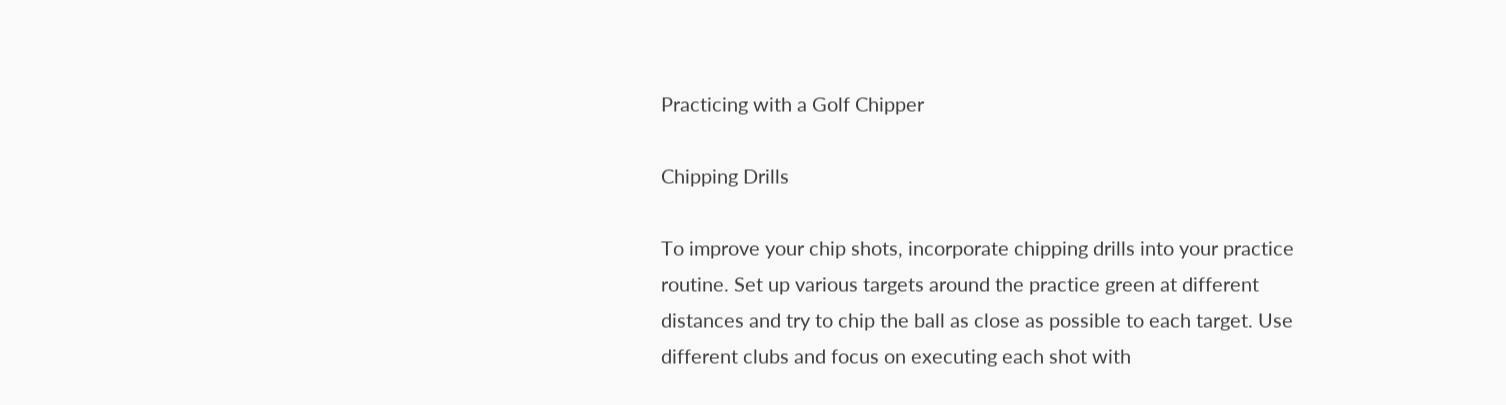Practicing with a Golf Chipper

Chipping Drills

To improve your chip shots, incorporate chipping drills into your practice routine. Set up various targets around the practice green at different distances and try to chip the ball as close as possible to each target. Use different clubs and focus on executing each shot with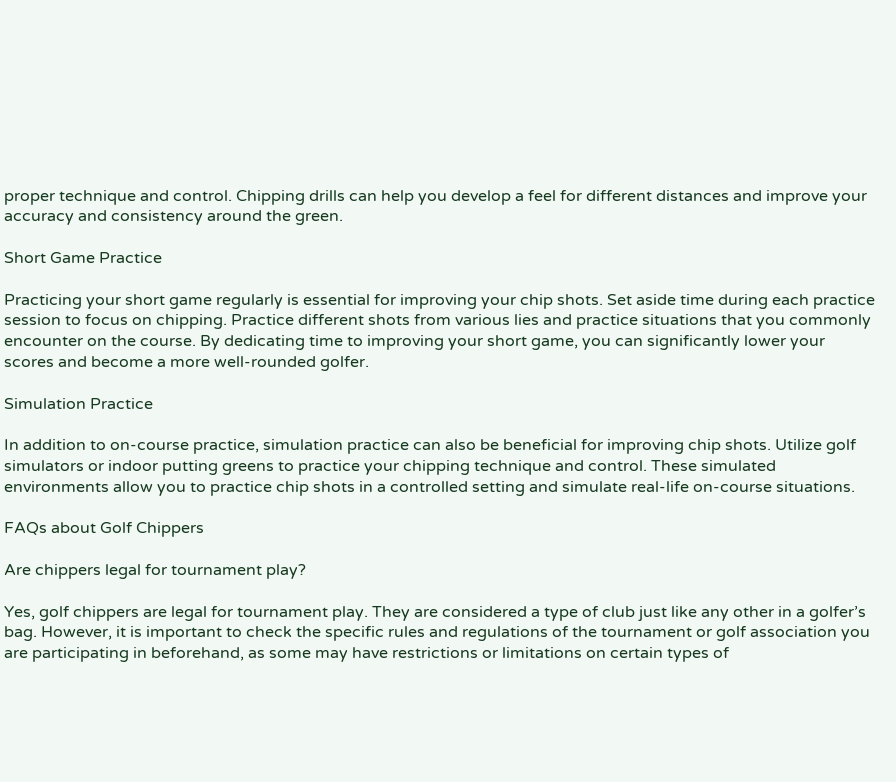proper technique and control. Chipping drills can help you develop a feel for different distances and improve your accuracy and consistency around the green.

Short Game Practice

Practicing your short game regularly is essential for improving your chip shots. Set aside time during each practice session to focus on chipping. Practice different shots from various lies and practice situations that you commonly encounter on the course. By dedicating time to improving your short game, you can significantly lower your scores and become a more well-rounded golfer.

Simulation Practice

In addition to on-course practice, simulation practice can also be beneficial for improving chip shots. Utilize golf simulators or indoor putting greens to practice your chipping technique and control. These simulated environments allow you to practice chip shots in a controlled setting and simulate real-life on-course situations.

FAQs about Golf Chippers

Are chippers legal for tournament play?

Yes, golf chippers are legal for tournament play. They are considered a type of club just like any other in a golfer’s bag. However, it is important to check the specific rules and regulations of the tournament or golf association you are participating in beforehand, as some may have restrictions or limitations on certain types of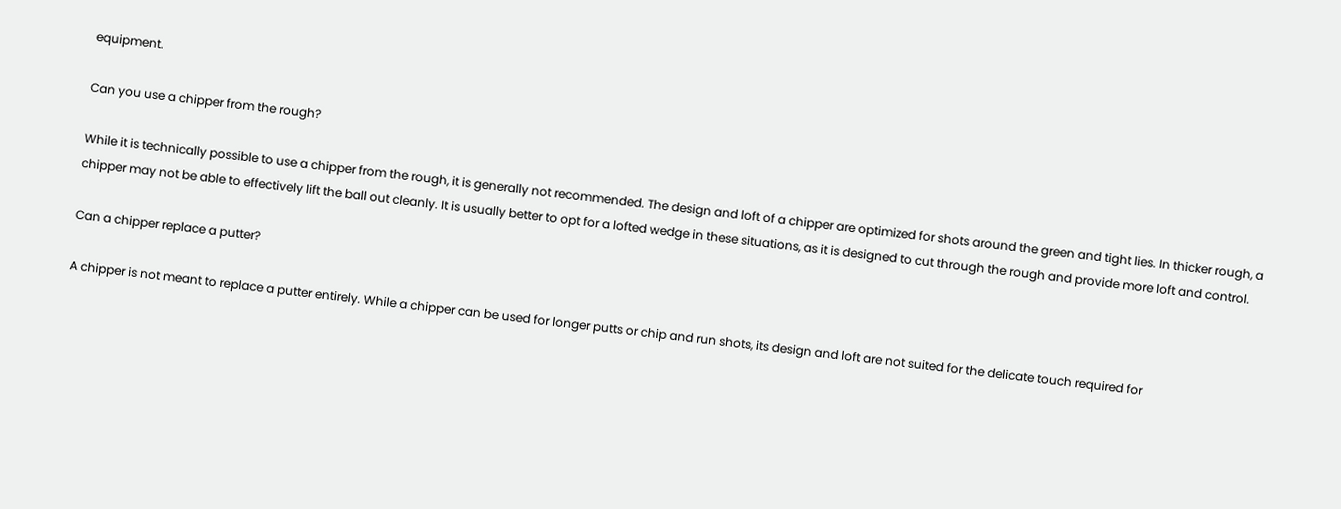equipment.

Can you use a chipper from the rough?

While it is technically possible to use a chipper from the rough, it is generally not recommended. The design and loft of a chipper are optimized for shots around the green and tight lies. In thicker rough, a chipper may not be able to effectively lift the ball out cleanly. It is usually better to opt for a lofted wedge in these situations, as it is designed to cut through the rough and provide more loft and control.

Can a chipper replace a putter?

A chipper is not meant to replace a putter entirely. While a chipper can be used for longer putts or chip and run shots, its design and loft are not suited for the delicate touch required for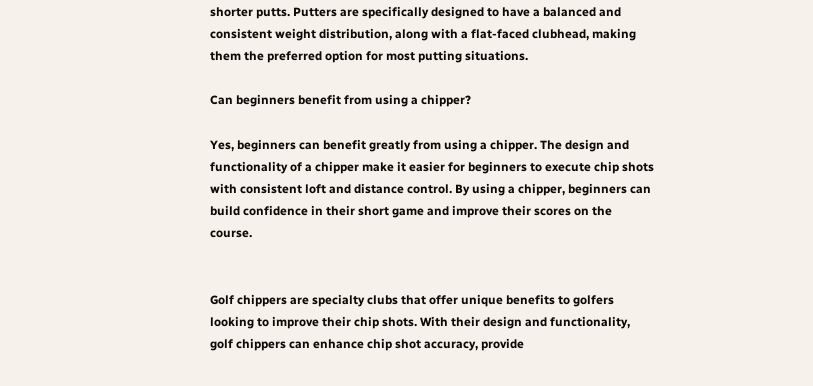shorter putts. Putters are specifically designed to have a balanced and consistent weight distribution, along with a flat-faced clubhead, making them the preferred option for most putting situations.

Can beginners benefit from using a chipper?

Yes, beginners can benefit greatly from using a chipper. The design and functionality of a chipper make it easier for beginners to execute chip shots with consistent loft and distance control. By using a chipper, beginners can build confidence in their short game and improve their scores on the course.


Golf chippers are specialty clubs that offer unique benefits to golfers looking to improve their chip shots. With their design and functionality, golf chippers can enhance chip shot accuracy, provide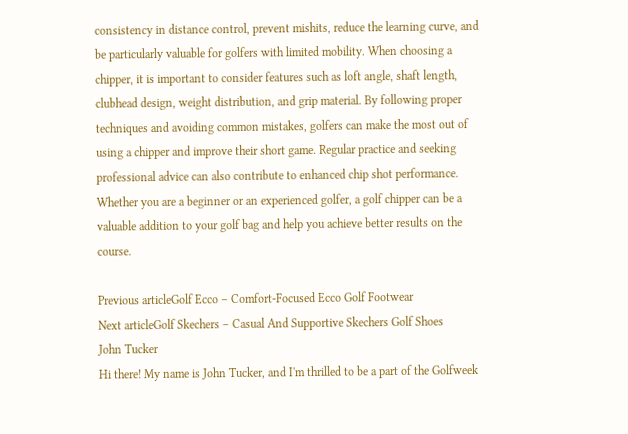consistency in distance control, prevent mishits, reduce the learning curve, and be particularly valuable for golfers with limited mobility. When choosing a chipper, it is important to consider features such as loft angle, shaft length, clubhead design, weight distribution, and grip material. By following proper techniques and avoiding common mistakes, golfers can make the most out of using a chipper and improve their short game. Regular practice and seeking professional advice can also contribute to enhanced chip shot performance. Whether you are a beginner or an experienced golfer, a golf chipper can be a valuable addition to your golf bag and help you achieve better results on the course.

Previous articleGolf Ecco – Comfort-Focused Ecco Golf Footwear
Next articleGolf Skechers – Casual And Supportive Skechers Golf Shoes
John Tucker
Hi there! My name is John Tucker, and I'm thrilled to be a part of the Golfweek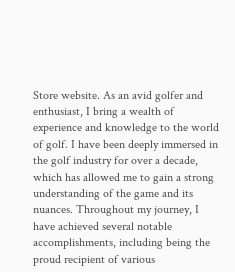Store website. As an avid golfer and enthusiast, I bring a wealth of experience and knowledge to the world of golf. I have been deeply immersed in the golf industry for over a decade, which has allowed me to gain a strong understanding of the game and its nuances. Throughout my journey, I have achieved several notable accomplishments, including being the proud recipient of various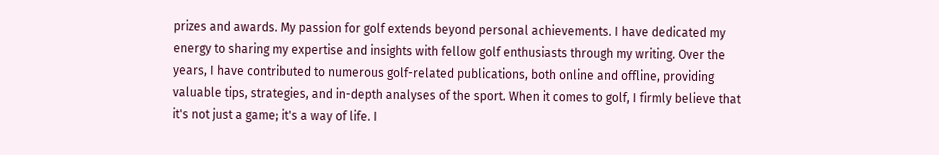prizes and awards. My passion for golf extends beyond personal achievements. I have dedicated my energy to sharing my expertise and insights with fellow golf enthusiasts through my writing. Over the years, I have contributed to numerous golf-related publications, both online and offline, providing valuable tips, strategies, and in-depth analyses of the sport. When it comes to golf, I firmly believe that it's not just a game; it's a way of life. I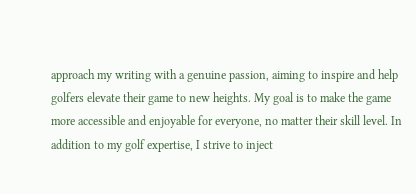approach my writing with a genuine passion, aiming to inspire and help golfers elevate their game to new heights. My goal is to make the game more accessible and enjoyable for everyone, no matter their skill level. In addition to my golf expertise, I strive to inject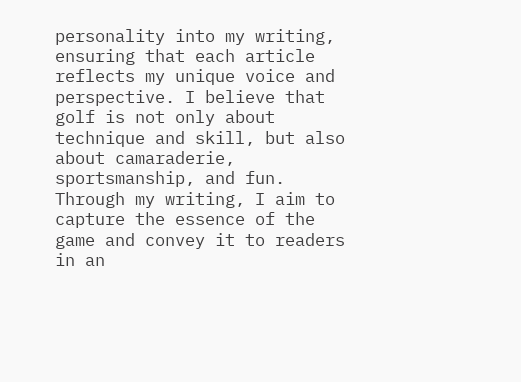personality into my writing, ensuring that each article reflects my unique voice and perspective. I believe that golf is not only about technique and skill, but also about camaraderie, sportsmanship, and fun. Through my writing, I aim to capture the essence of the game and convey it to readers in an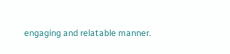engaging and relatable manner.